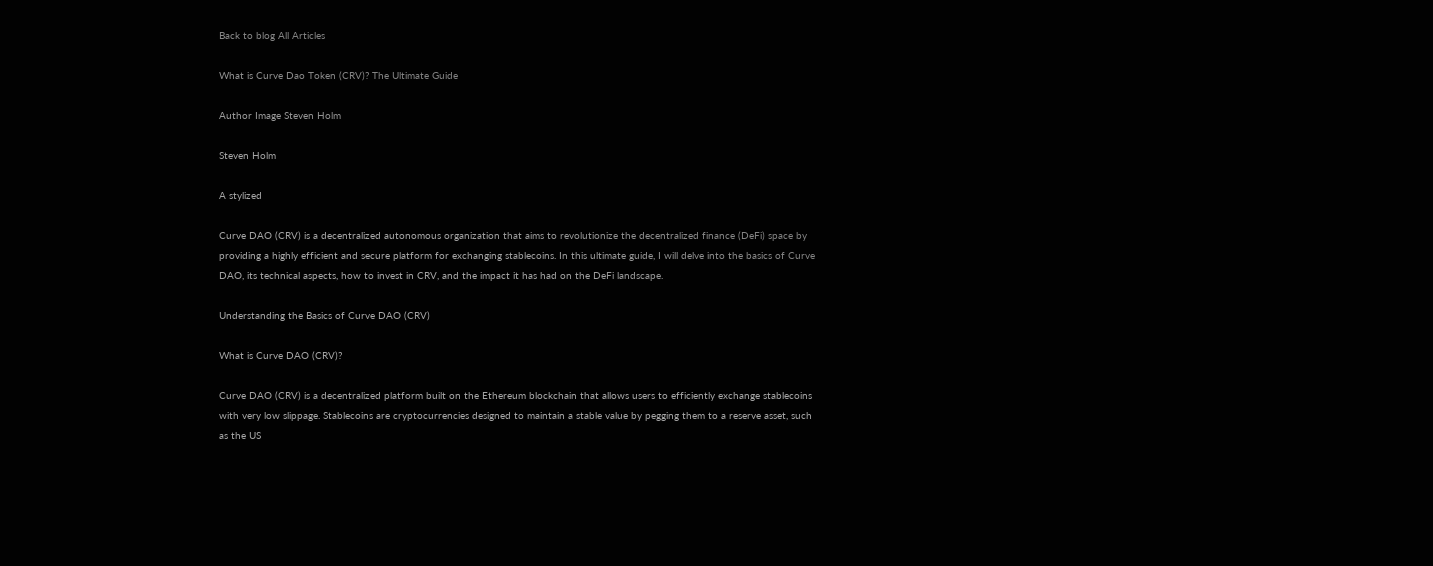Back to blog All Articles

What is Curve Dao Token (CRV)? The Ultimate Guide

Author Image Steven Holm

Steven Holm

A stylized

Curve DAO (CRV) is a decentralized autonomous organization that aims to revolutionize the decentralized finance (DeFi) space by providing a highly efficient and secure platform for exchanging stablecoins. In this ultimate guide, I will delve into the basics of Curve DAO, its technical aspects, how to invest in CRV, and the impact it has had on the DeFi landscape.

Understanding the Basics of Curve DAO (CRV)

What is Curve DAO (CRV)?

Curve DAO (CRV) is a decentralized platform built on the Ethereum blockchain that allows users to efficiently exchange stablecoins with very low slippage. Stablecoins are cryptocurrencies designed to maintain a stable value by pegging them to a reserve asset, such as the US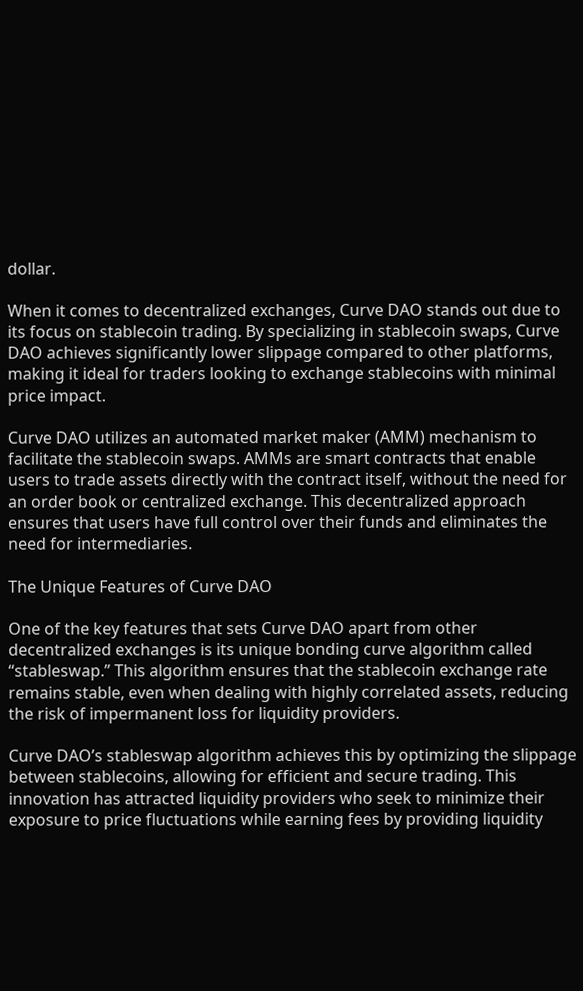dollar.

When it comes to decentralized exchanges, Curve DAO stands out due to its focus on stablecoin trading. By specializing in stablecoin swaps, Curve DAO achieves significantly lower slippage compared to other platforms, making it ideal for traders looking to exchange stablecoins with minimal price impact.

Curve DAO utilizes an automated market maker (AMM) mechanism to facilitate the stablecoin swaps. AMMs are smart contracts that enable users to trade assets directly with the contract itself, without the need for an order book or centralized exchange. This decentralized approach ensures that users have full control over their funds and eliminates the need for intermediaries.

The Unique Features of Curve DAO

One of the key features that sets Curve DAO apart from other decentralized exchanges is its unique bonding curve algorithm called “stableswap.” This algorithm ensures that the stablecoin exchange rate remains stable, even when dealing with highly correlated assets, reducing the risk of impermanent loss for liquidity providers.

Curve DAO’s stableswap algorithm achieves this by optimizing the slippage between stablecoins, allowing for efficient and secure trading. This innovation has attracted liquidity providers who seek to minimize their exposure to price fluctuations while earning fees by providing liquidity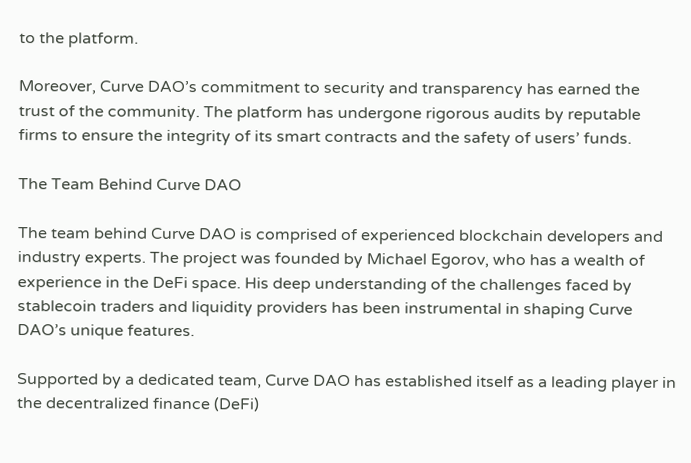to the platform.

Moreover, Curve DAO’s commitment to security and transparency has earned the trust of the community. The platform has undergone rigorous audits by reputable firms to ensure the integrity of its smart contracts and the safety of users’ funds.

The Team Behind Curve DAO

The team behind Curve DAO is comprised of experienced blockchain developers and industry experts. The project was founded by Michael Egorov, who has a wealth of experience in the DeFi space. His deep understanding of the challenges faced by stablecoin traders and liquidity providers has been instrumental in shaping Curve DAO’s unique features.

Supported by a dedicated team, Curve DAO has established itself as a leading player in the decentralized finance (DeFi)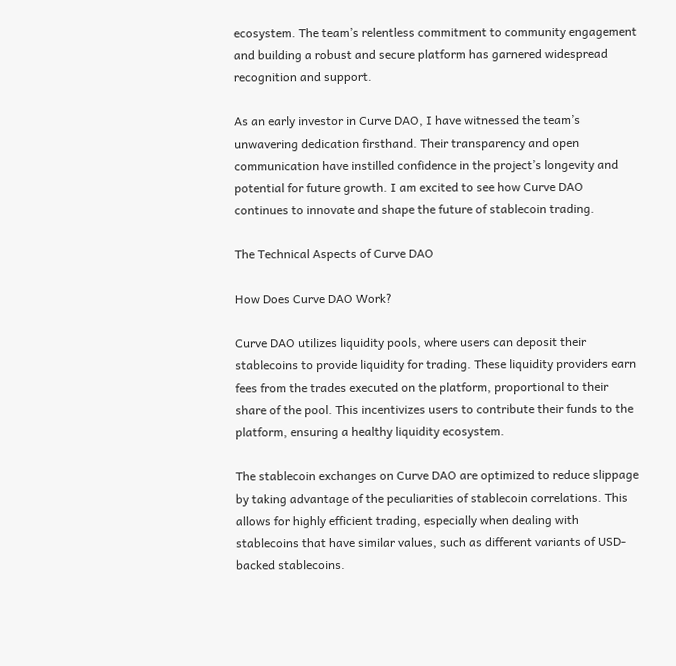ecosystem. The team’s relentless commitment to community engagement and building a robust and secure platform has garnered widespread recognition and support.

As an early investor in Curve DAO, I have witnessed the team’s unwavering dedication firsthand. Their transparency and open communication have instilled confidence in the project’s longevity and potential for future growth. I am excited to see how Curve DAO continues to innovate and shape the future of stablecoin trading.

The Technical Aspects of Curve DAO

How Does Curve DAO Work?

Curve DAO utilizes liquidity pools, where users can deposit their stablecoins to provide liquidity for trading. These liquidity providers earn fees from the trades executed on the platform, proportional to their share of the pool. This incentivizes users to contribute their funds to the platform, ensuring a healthy liquidity ecosystem.

The stablecoin exchanges on Curve DAO are optimized to reduce slippage by taking advantage of the peculiarities of stablecoin correlations. This allows for highly efficient trading, especially when dealing with stablecoins that have similar values, such as different variants of USD-backed stablecoins.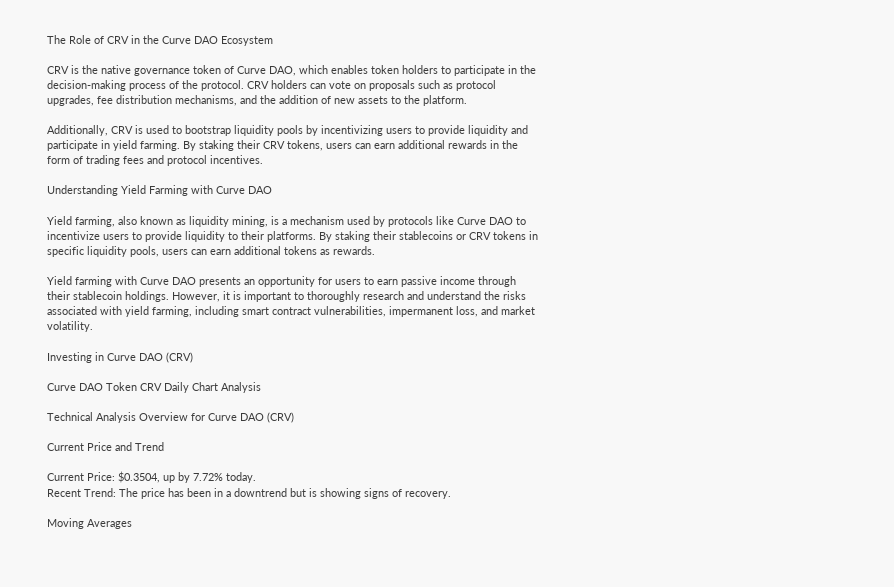The Role of CRV in the Curve DAO Ecosystem

CRV is the native governance token of Curve DAO, which enables token holders to participate in the decision-making process of the protocol. CRV holders can vote on proposals such as protocol upgrades, fee distribution mechanisms, and the addition of new assets to the platform.

Additionally, CRV is used to bootstrap liquidity pools by incentivizing users to provide liquidity and participate in yield farming. By staking their CRV tokens, users can earn additional rewards in the form of trading fees and protocol incentives.

Understanding Yield Farming with Curve DAO

Yield farming, also known as liquidity mining, is a mechanism used by protocols like Curve DAO to incentivize users to provide liquidity to their platforms. By staking their stablecoins or CRV tokens in specific liquidity pools, users can earn additional tokens as rewards.

Yield farming with Curve DAO presents an opportunity for users to earn passive income through their stablecoin holdings. However, it is important to thoroughly research and understand the risks associated with yield farming, including smart contract vulnerabilities, impermanent loss, and market volatility.

Investing in Curve DAO (CRV)

Curve DAO Token CRV Daily Chart Analysis

Technical Analysis Overview for Curve DAO (CRV)

Current Price and Trend

Current Price: $0.3504, up by 7.72% today.
Recent Trend: The price has been in a downtrend but is showing signs of recovery.

Moving Averages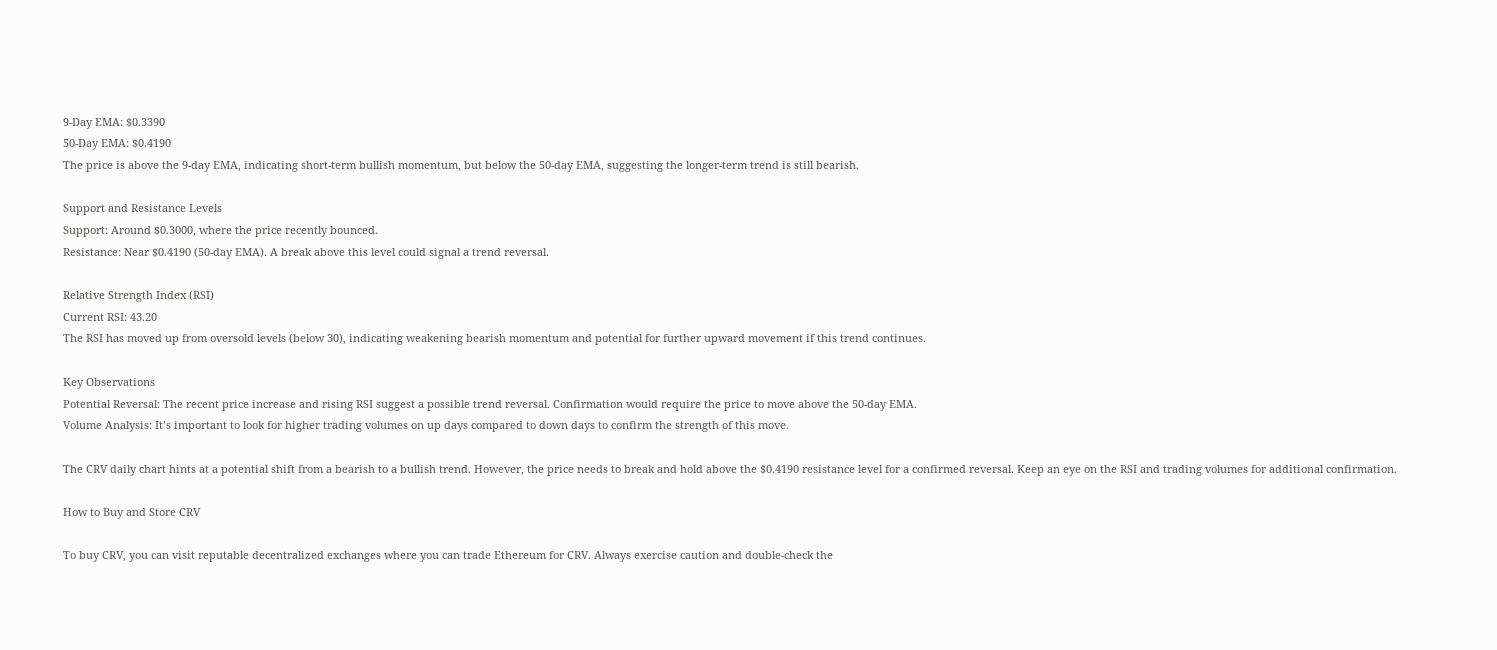9-Day EMA: $0.3390
50-Day EMA: $0.4190
The price is above the 9-day EMA, indicating short-term bullish momentum, but below the 50-day EMA, suggesting the longer-term trend is still bearish.

Support and Resistance Levels
Support: Around $0.3000, where the price recently bounced.
Resistance: Near $0.4190 (50-day EMA). A break above this level could signal a trend reversal.

Relative Strength Index (RSI)
Current RSI: 43.20
The RSI has moved up from oversold levels (below 30), indicating weakening bearish momentum and potential for further upward movement if this trend continues.

Key Observations
Potential Reversal: The recent price increase and rising RSI suggest a possible trend reversal. Confirmation would require the price to move above the 50-day EMA.
Volume Analysis: It’s important to look for higher trading volumes on up days compared to down days to confirm the strength of this move.

The CRV daily chart hints at a potential shift from a bearish to a bullish trend. However, the price needs to break and hold above the $0.4190 resistance level for a confirmed reversal. Keep an eye on the RSI and trading volumes for additional confirmation.

How to Buy and Store CRV

To buy CRV, you can visit reputable decentralized exchanges where you can trade Ethereum for CRV. Always exercise caution and double-check the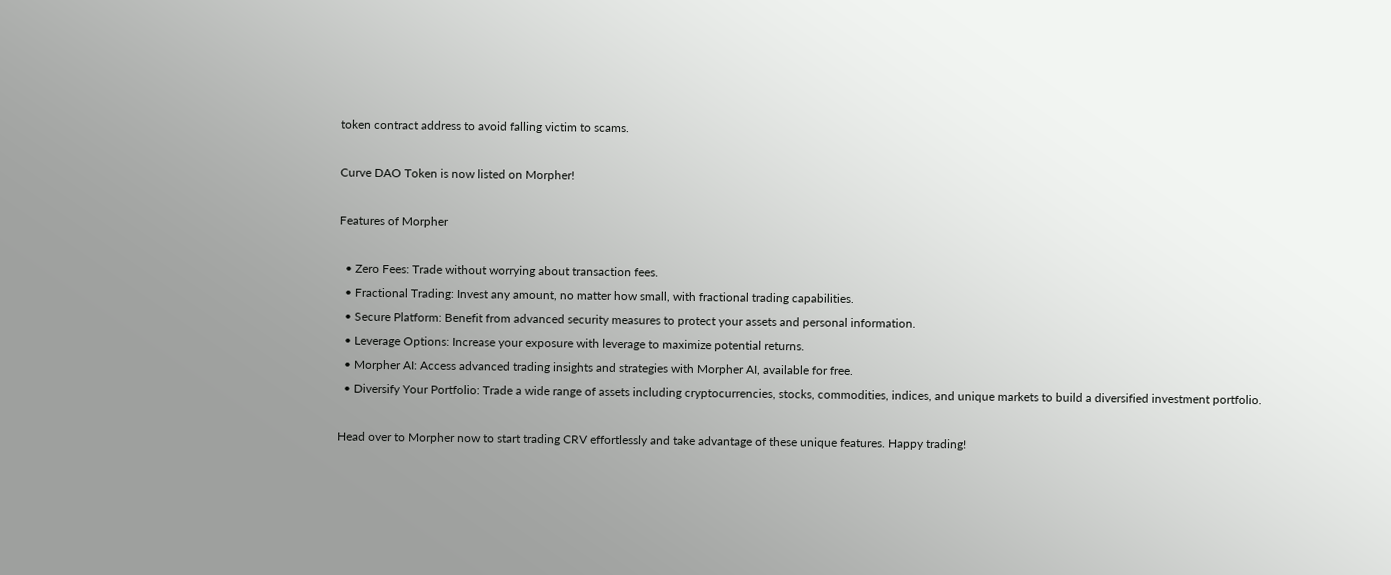token contract address to avoid falling victim to scams.

Curve DAO Token is now listed on Morpher!

Features of Morpher

  • Zero Fees: Trade without worrying about transaction fees.
  • Fractional Trading: Invest any amount, no matter how small, with fractional trading capabilities.
  • Secure Platform: Benefit from advanced security measures to protect your assets and personal information.
  • Leverage Options: Increase your exposure with leverage to maximize potential returns.
  • Morpher AI: Access advanced trading insights and strategies with Morpher AI, available for free.
  • Diversify Your Portfolio: Trade a wide range of assets including cryptocurrencies, stocks, commodities, indices, and unique markets to build a diversified investment portfolio.

Head over to Morpher now to start trading CRV effortlessly and take advantage of these unique features. Happy trading!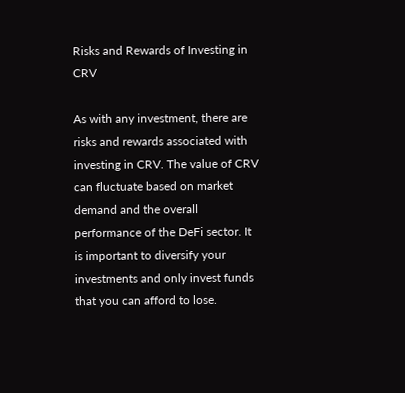Risks and Rewards of Investing in CRV

As with any investment, there are risks and rewards associated with investing in CRV. The value of CRV can fluctuate based on market demand and the overall performance of the DeFi sector. It is important to diversify your investments and only invest funds that you can afford to lose.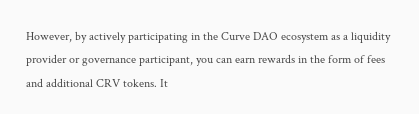However, by actively participating in the Curve DAO ecosystem as a liquidity provider or governance participant, you can earn rewards in the form of fees and additional CRV tokens. It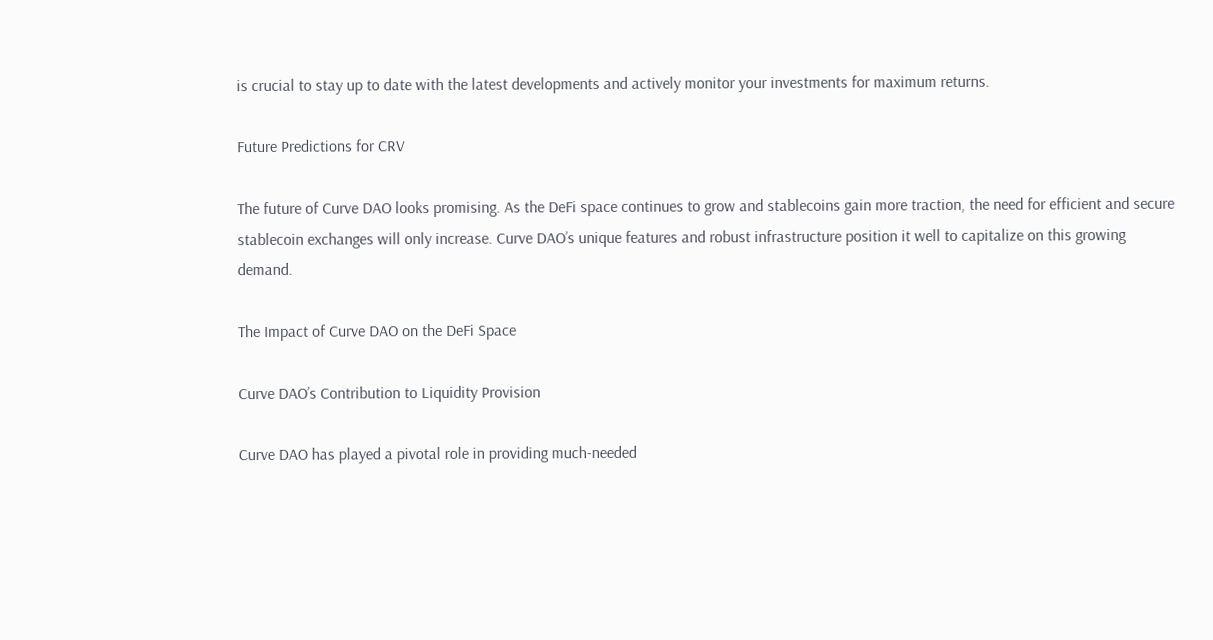is crucial to stay up to date with the latest developments and actively monitor your investments for maximum returns.

Future Predictions for CRV

The future of Curve DAO looks promising. As the DeFi space continues to grow and stablecoins gain more traction, the need for efficient and secure stablecoin exchanges will only increase. Curve DAO’s unique features and robust infrastructure position it well to capitalize on this growing demand.

The Impact of Curve DAO on the DeFi Space

Curve DAO’s Contribution to Liquidity Provision

Curve DAO has played a pivotal role in providing much-needed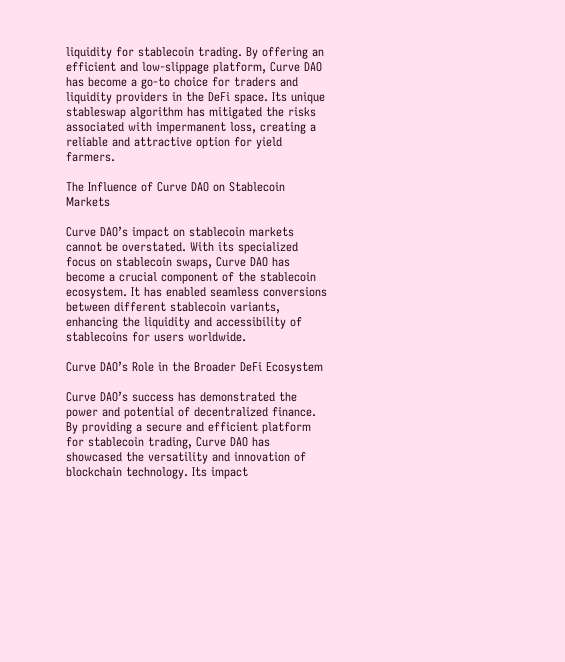liquidity for stablecoin trading. By offering an efficient and low-slippage platform, Curve DAO has become a go-to choice for traders and liquidity providers in the DeFi space. Its unique stableswap algorithm has mitigated the risks associated with impermanent loss, creating a reliable and attractive option for yield farmers.

The Influence of Curve DAO on Stablecoin Markets

Curve DAO’s impact on stablecoin markets cannot be overstated. With its specialized focus on stablecoin swaps, Curve DAO has become a crucial component of the stablecoin ecosystem. It has enabled seamless conversions between different stablecoin variants, enhancing the liquidity and accessibility of stablecoins for users worldwide.

Curve DAO’s Role in the Broader DeFi Ecosystem

Curve DAO’s success has demonstrated the power and potential of decentralized finance. By providing a secure and efficient platform for stablecoin trading, Curve DAO has showcased the versatility and innovation of blockchain technology. Its impact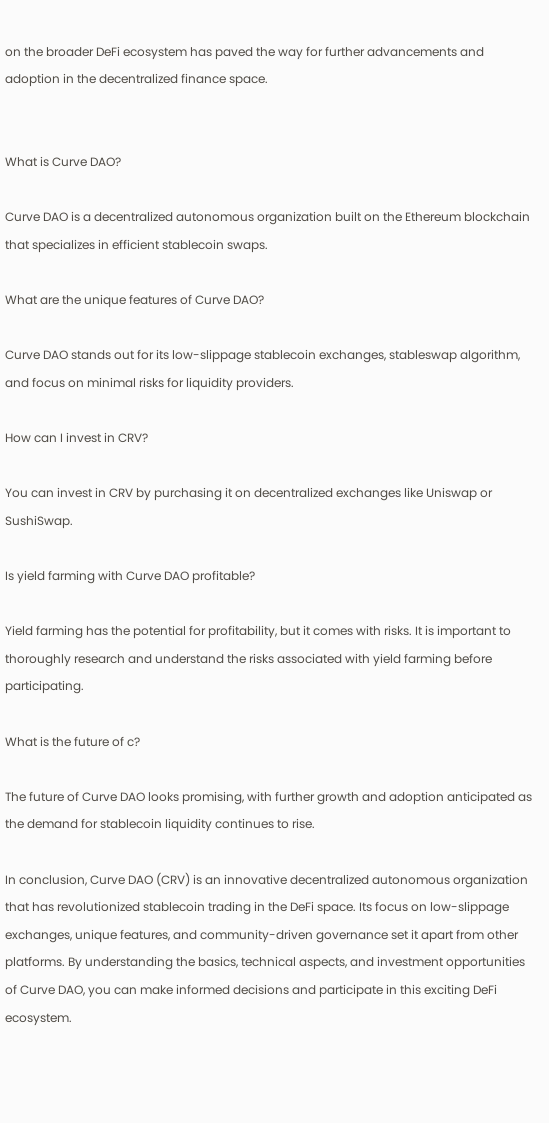on the broader DeFi ecosystem has paved the way for further advancements and adoption in the decentralized finance space.


What is Curve DAO?

Curve DAO is a decentralized autonomous organization built on the Ethereum blockchain that specializes in efficient stablecoin swaps.

What are the unique features of Curve DAO?

Curve DAO stands out for its low-slippage stablecoin exchanges, stableswap algorithm, and focus on minimal risks for liquidity providers.

How can I invest in CRV?

You can invest in CRV by purchasing it on decentralized exchanges like Uniswap or SushiSwap.

Is yield farming with Curve DAO profitable?

Yield farming has the potential for profitability, but it comes with risks. It is important to thoroughly research and understand the risks associated with yield farming before participating.

What is the future of c?

The future of Curve DAO looks promising, with further growth and adoption anticipated as the demand for stablecoin liquidity continues to rise.

In conclusion, Curve DAO (CRV) is an innovative decentralized autonomous organization that has revolutionized stablecoin trading in the DeFi space. Its focus on low-slippage exchanges, unique features, and community-driven governance set it apart from other platforms. By understanding the basics, technical aspects, and investment opportunities of Curve DAO, you can make informed decisions and participate in this exciting DeFi ecosystem.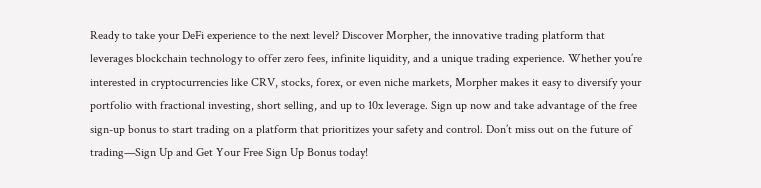Ready to take your DeFi experience to the next level? Discover Morpher, the innovative trading platform that leverages blockchain technology to offer zero fees, infinite liquidity, and a unique trading experience. Whether you’re interested in cryptocurrencies like CRV, stocks, forex, or even niche markets, Morpher makes it easy to diversify your portfolio with fractional investing, short selling, and up to 10x leverage. Sign up now and take advantage of the free sign-up bonus to start trading on a platform that prioritizes your safety and control. Don’t miss out on the future of trading—Sign Up and Get Your Free Sign Up Bonus today!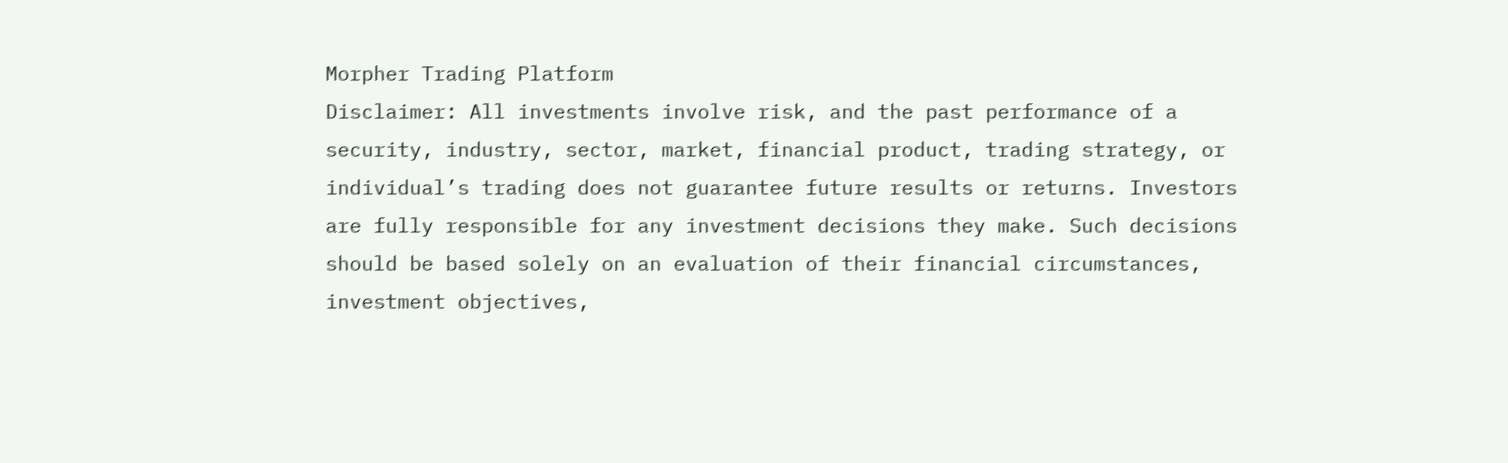Morpher Trading Platform
Disclaimer: All investments involve risk, and the past performance of a security, industry, sector, market, financial product, trading strategy, or individual’s trading does not guarantee future results or returns. Investors are fully responsible for any investment decisions they make. Such decisions should be based solely on an evaluation of their financial circumstances, investment objectives,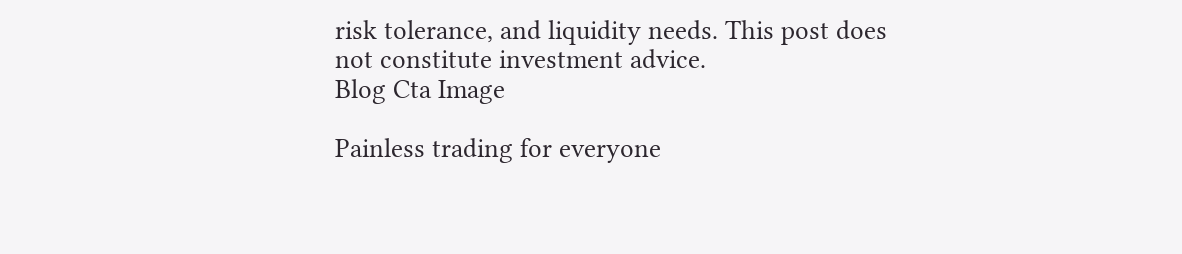risk tolerance, and liquidity needs. This post does not constitute investment advice.
Blog Cta Image

Painless trading for everyone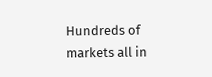Hundreds of markets all in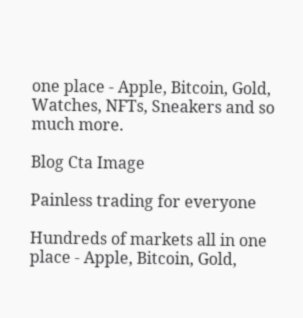one place - Apple, Bitcoin, Gold, Watches, NFTs, Sneakers and so much more.

Blog Cta Image

Painless trading for everyone

Hundreds of markets all in one place - Apple, Bitcoin, Gold,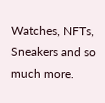Watches, NFTs, Sneakers and so much more.